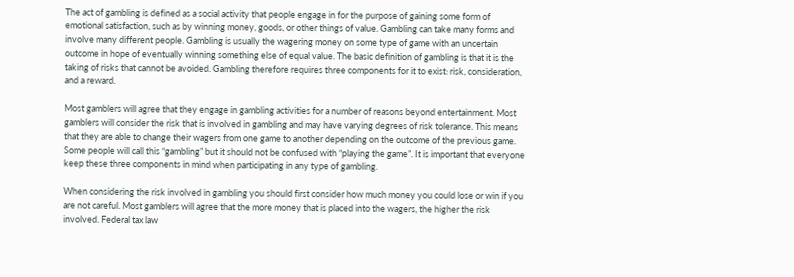The act of gambling is defined as a social activity that people engage in for the purpose of gaining some form of emotional satisfaction, such as by winning money, goods, or other things of value. Gambling can take many forms and involve many different people. Gambling is usually the wagering money on some type of game with an uncertain outcome in hope of eventually winning something else of equal value. The basic definition of gambling is that it is the taking of risks that cannot be avoided. Gambling therefore requires three components for it to exist: risk, consideration, and a reward.

Most gamblers will agree that they engage in gambling activities for a number of reasons beyond entertainment. Most gamblers will consider the risk that is involved in gambling and may have varying degrees of risk tolerance. This means that they are able to change their wagers from one game to another depending on the outcome of the previous game. Some people will call this “gambling” but it should not be confused with “playing the game”. It is important that everyone keep these three components in mind when participating in any type of gambling.

When considering the risk involved in gambling you should first consider how much money you could lose or win if you are not careful. Most gamblers will agree that the more money that is placed into the wagers, the higher the risk involved. Federal tax law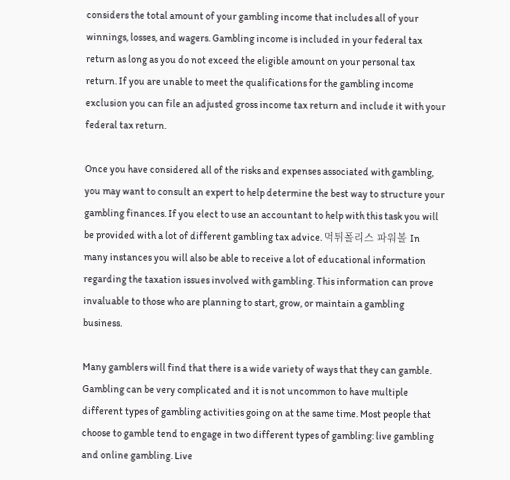considers the total amount of your gambling income that includes all of your winnings, losses, and wagers. Gambling income is included in your federal tax return as long as you do not exceed the eligible amount on your personal tax return. If you are unable to meet the qualifications for the gambling income exclusion you can file an adjusted gross income tax return and include it with your federal tax return.

Once you have considered all of the risks and expenses associated with gambling, you may want to consult an expert to help determine the best way to structure your gambling finances. If you elect to use an accountant to help with this task you will be provided with a lot of different gambling tax advice. 먹튀폴리스 파워볼 In many instances you will also be able to receive a lot of educational information regarding the taxation issues involved with gambling. This information can prove invaluable to those who are planning to start, grow, or maintain a gambling business.

Many gamblers will find that there is a wide variety of ways that they can gamble. Gambling can be very complicated and it is not uncommon to have multiple different types of gambling activities going on at the same time. Most people that choose to gamble tend to engage in two different types of gambling: live gambling and online gambling. Live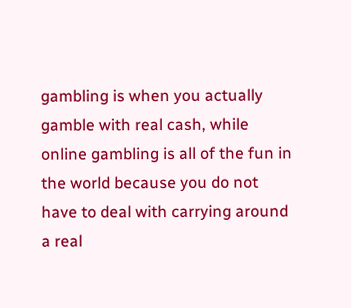gambling is when you actually gamble with real cash, while online gambling is all of the fun in the world because you do not have to deal with carrying around a real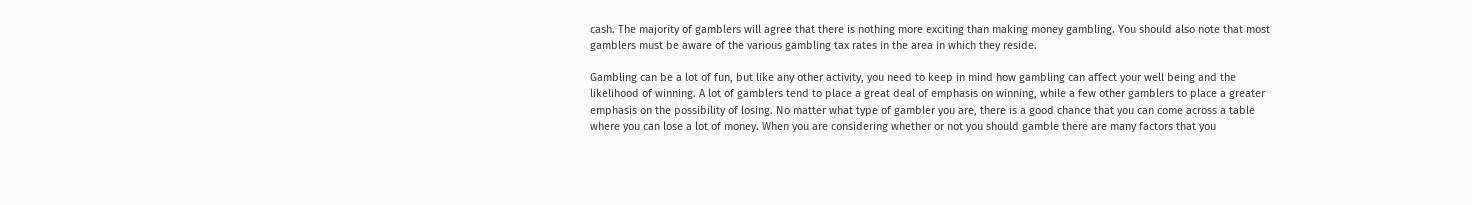cash. The majority of gamblers will agree that there is nothing more exciting than making money gambling. You should also note that most gamblers must be aware of the various gambling tax rates in the area in which they reside.

Gambling can be a lot of fun, but like any other activity, you need to keep in mind how gambling can affect your well being and the likelihood of winning. A lot of gamblers tend to place a great deal of emphasis on winning, while a few other gamblers to place a greater emphasis on the possibility of losing. No matter what type of gambler you are, there is a good chance that you can come across a table where you can lose a lot of money. When you are considering whether or not you should gamble there are many factors that you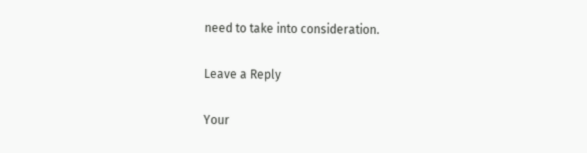need to take into consideration.

Leave a Reply

Your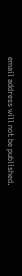email address will not be published.